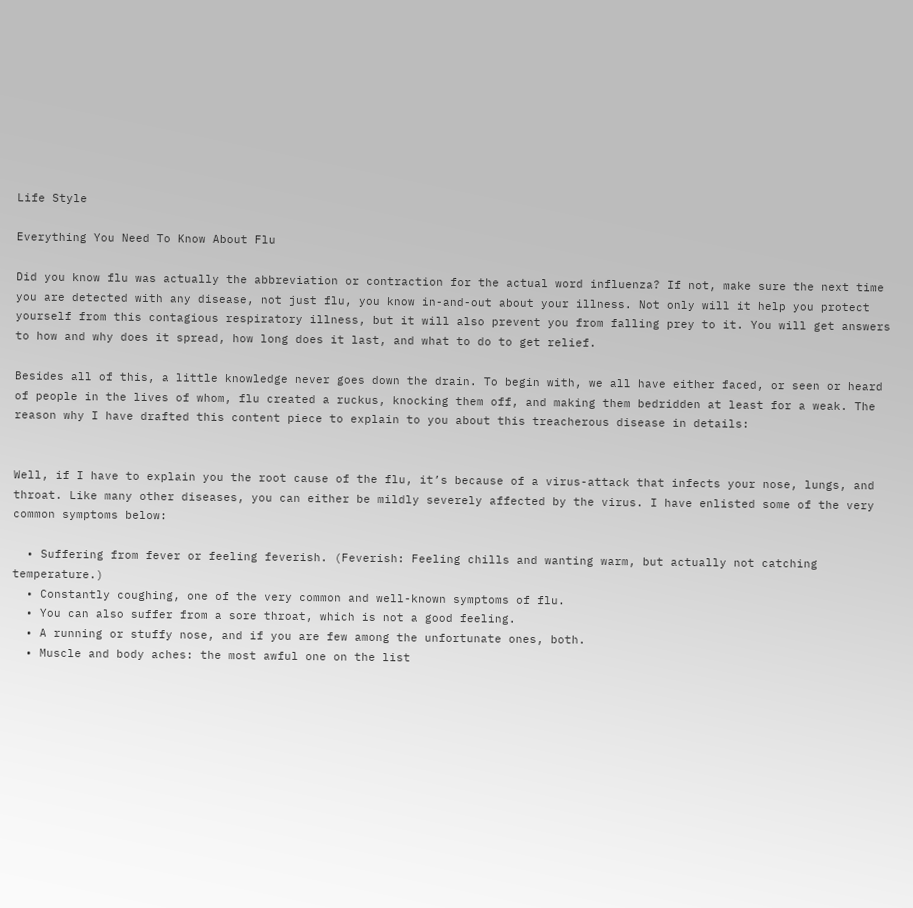Life Style

Everything You Need To Know About Flu

Did you know flu was actually the abbreviation or contraction for the actual word influenza? If not, make sure the next time you are detected with any disease, not just flu, you know in-and-out about your illness. Not only will it help you protect yourself from this contagious respiratory illness, but it will also prevent you from falling prey to it. You will get answers to how and why does it spread, how long does it last, and what to do to get relief.

Besides all of this, a little knowledge never goes down the drain. To begin with, we all have either faced, or seen or heard of people in the lives of whom, flu created a ruckus, knocking them off, and making them bedridden at least for a weak. The reason why I have drafted this content piece to explain to you about this treacherous disease in details:


Well, if I have to explain you the root cause of the flu, it’s because of a virus-attack that infects your nose, lungs, and throat. Like many other diseases, you can either be mildly severely affected by the virus. I have enlisted some of the very common symptoms below:

  • Suffering from fever or feeling feverish. (Feverish: Feeling chills and wanting warm, but actually not catching temperature.)
  • Constantly coughing, one of the very common and well-known symptoms of flu.
  • You can also suffer from a sore throat, which is not a good feeling.
  • A running or stuffy nose, and if you are few among the unfortunate ones, both.
  • Muscle and body aches: the most awful one on the list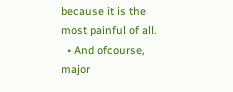because it is the most painful of all.
  • And ofcourse, major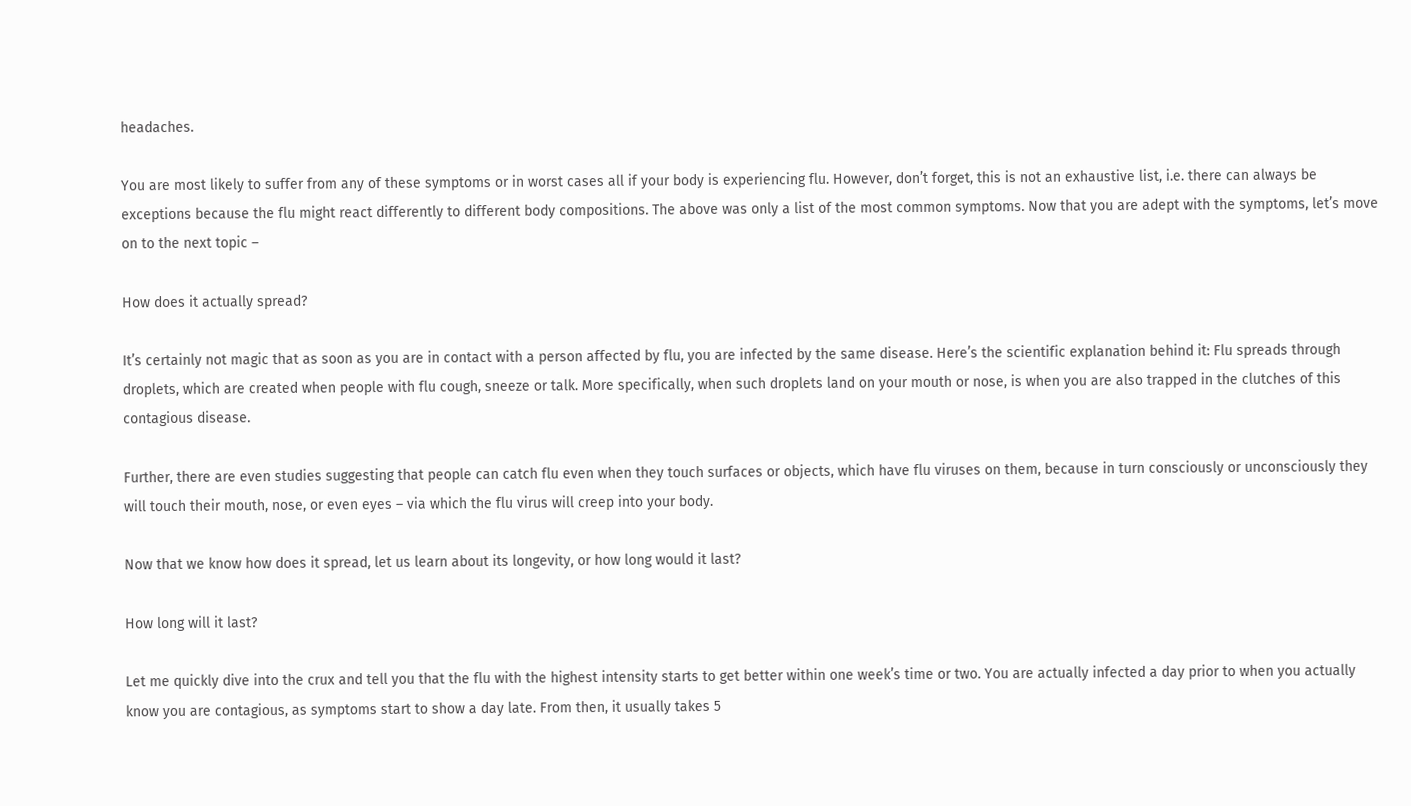headaches.

You are most likely to suffer from any of these symptoms or in worst cases all if your body is experiencing flu. However, don’t forget, this is not an exhaustive list, i.e. there can always be exceptions because the flu might react differently to different body compositions. The above was only a list of the most common symptoms. Now that you are adept with the symptoms, let’s move on to the next topic –

How does it actually spread?

It’s certainly not magic that as soon as you are in contact with a person affected by flu, you are infected by the same disease. Here’s the scientific explanation behind it: Flu spreads through droplets, which are created when people with flu cough, sneeze or talk. More specifically, when such droplets land on your mouth or nose, is when you are also trapped in the clutches of this contagious disease.

Further, there are even studies suggesting that people can catch flu even when they touch surfaces or objects, which have flu viruses on them, because in turn consciously or unconsciously they will touch their mouth, nose, or even eyes – via which the flu virus will creep into your body.

Now that we know how does it spread, let us learn about its longevity, or how long would it last?

How long will it last?

Let me quickly dive into the crux and tell you that the flu with the highest intensity starts to get better within one week’s time or two. You are actually infected a day prior to when you actually know you are contagious, as symptoms start to show a day late. From then, it usually takes 5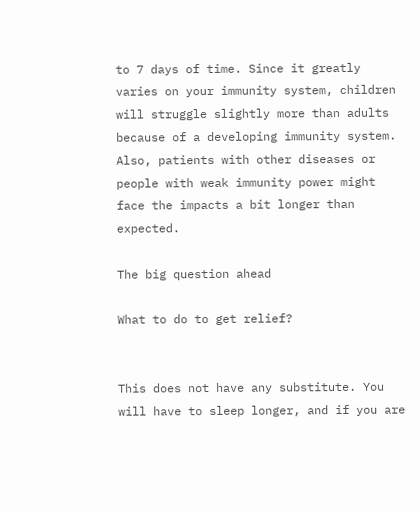to 7 days of time. Since it greatly varies on your immunity system, children will struggle slightly more than adults because of a developing immunity system. Also, patients with other diseases or people with weak immunity power might face the impacts a bit longer than expected.

The big question ahead

What to do to get relief?


This does not have any substitute. You will have to sleep longer, and if you are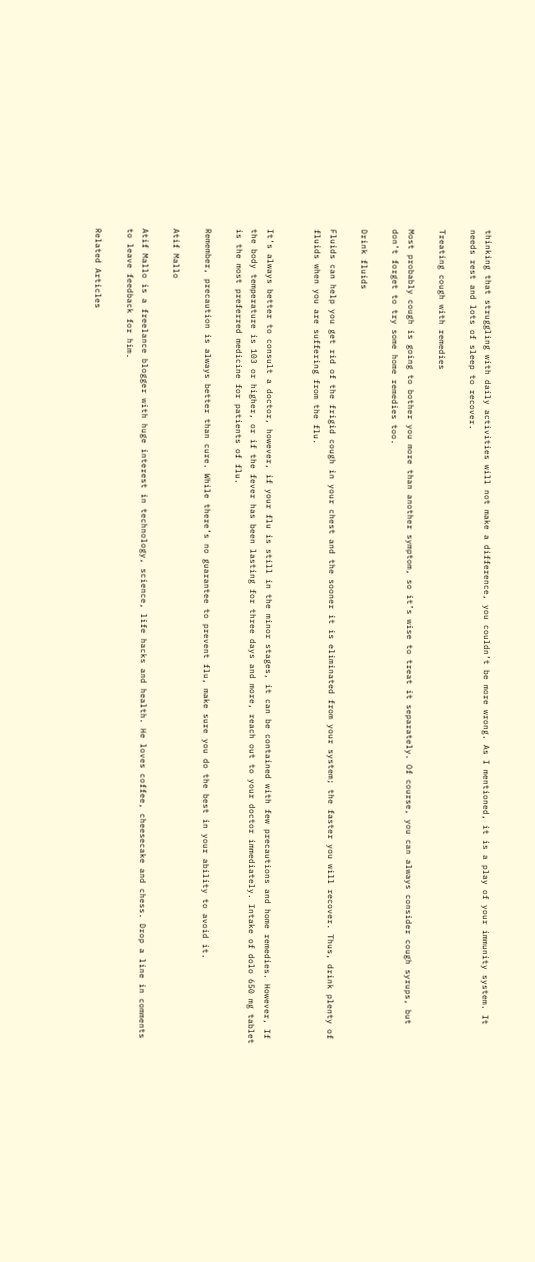thinking that struggling with daily activities will not make a difference, you couldn’t be more wrong. As I mentioned, it is a play of your immunity system. It needs rest and lots of sleep to recover.

Treating cough with remedies

Most probably cough is going to bother you more than another symptom, so it’s wise to treat it separately. Of course, you can always consider cough syrups, but don’t forget to try some home remedies too.

Drink fluids

Fluids can help you get rid of the frigid cough in your chest and the sooner it is eliminated from your system; the faster you will recover. Thus, drink plenty of fluids when you are suffering from the flu.


It’s always better to consult a doctor, however, if your flu is still in the minor stages, it can be contained with few precautions and home remedies. However, If the body temperature is 103 or higher, or if the fever has been lasting for three days and more, reach out to your doctor immediately. Intake of dolo 650 mg tablet is the most preferred medicine for patients of flu.

Remember, precaution is always better than cure. While there’s no guarantee to prevent flu, make sure you do the best in your ability to avoid it.

Atif Mallo

Atif Mallo is a freelance blogger with huge interest in technology, science, life hacks and health. He loves coffee, cheesecake and chess. Drop a line in comments to leave feedback for him.

Related Articles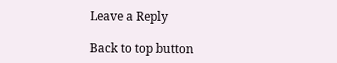Leave a Reply

Back to top button